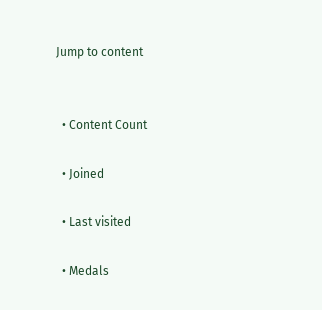Jump to content


  • Content Count

  • Joined

  • Last visited

  • Medals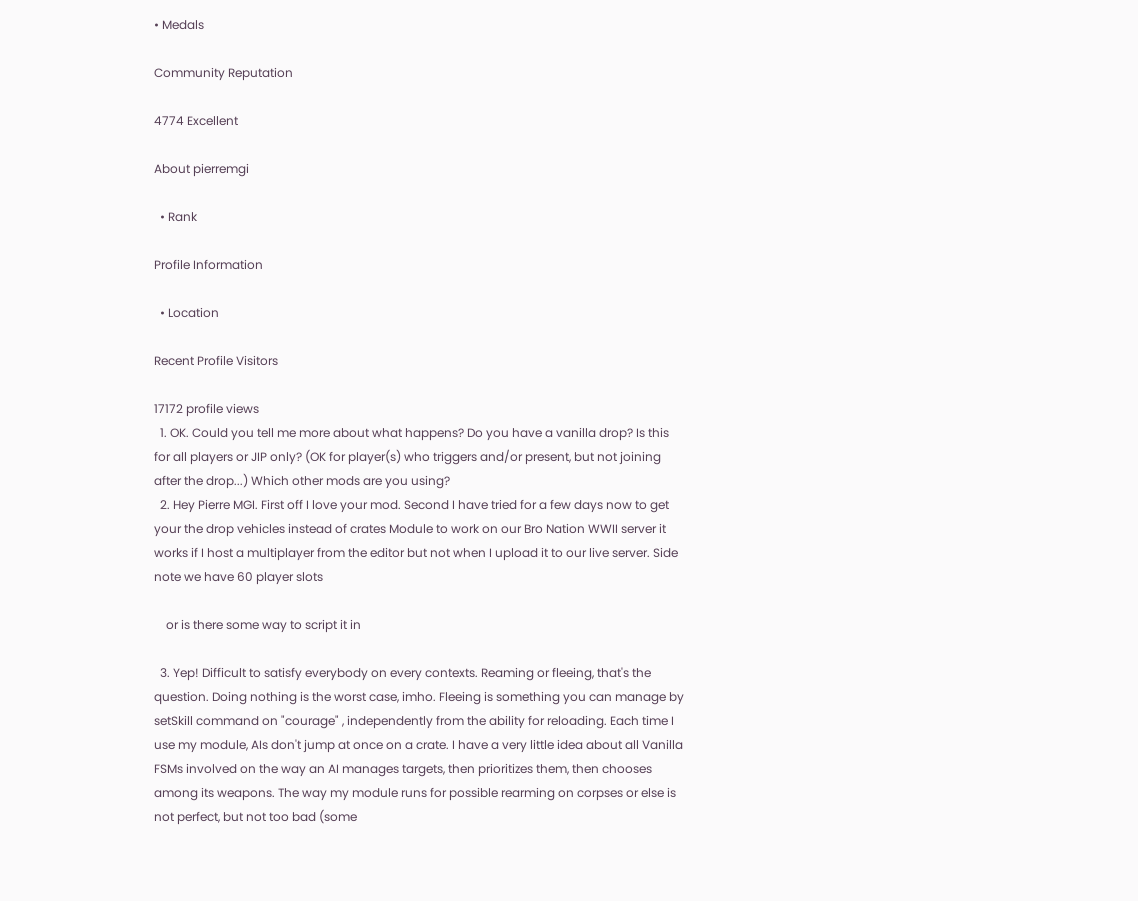• Medals

Community Reputation

4774 Excellent

About pierremgi

  • Rank

Profile Information

  • Location

Recent Profile Visitors

17172 profile views
  1. OK. Could you tell me more about what happens? Do you have a vanilla drop? Is this for all players or JIP only? (OK for player(s) who triggers and/or present, but not joining after the drop...) Which other mods are you using?
  2. Hey Pierre MGI. First off I love your mod. Second I have tried for a few days now to get your the drop vehicles instead of crates Module to work on our Bro Nation WWII server it works if I host a multiplayer from the editor but not when I upload it to our live server. Side note we have 60 player slots

    or is there some way to script it in

  3. Yep! Difficult to satisfy everybody on every contexts. Reaming or fleeing, that's the question. Doing nothing is the worst case, imho. Fleeing is something you can manage by setSkill command on "courage" , independently from the ability for reloading. Each time I use my module, AIs don't jump at once on a crate. I have a very little idea about all Vanilla FSMs involved on the way an AI manages targets, then prioritizes them, then chooses among its weapons. The way my module runs for possible rearming on corpses or else is not perfect, but not too bad (some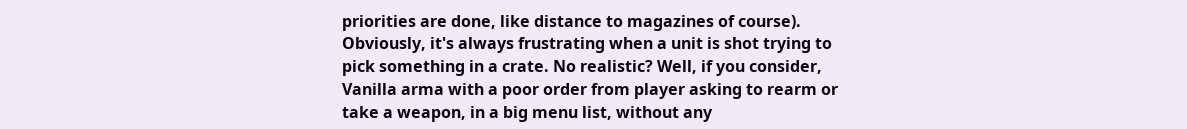priorities are done, like distance to magazines of course). Obviously, it's always frustrating when a unit is shot trying to pick something in a crate. No realistic? Well, if you consider, Vanilla arma with a poor order from player asking to rearm or take a weapon, in a big menu list, without any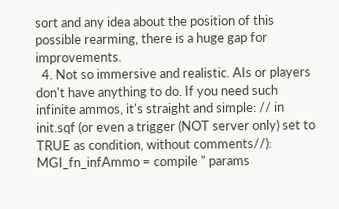sort and any idea about the position of this possible rearming, there is a huge gap for improvements.
  4. Not so immersive and realistic. AIs or players don't have anything to do. If you need such infinite ammos, it's straight and simple: // in init.sqf (or even a trigger (NOT server only) set to TRUE as condition, without comments//): MGI_fn_infAmmo = compile " params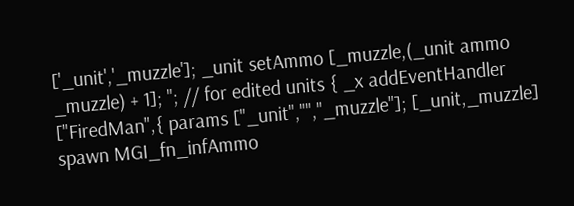['_unit','_muzzle']; _unit setAmmo [_muzzle,(_unit ammo _muzzle) + 1]; "; // for edited units { _x addEventHandler ["FiredMan",{ params ["_unit","","_muzzle"]; [_unit,_muzzle] spawn MGI_fn_infAmmo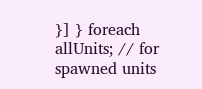}] } foreach allUnits; // for spawned units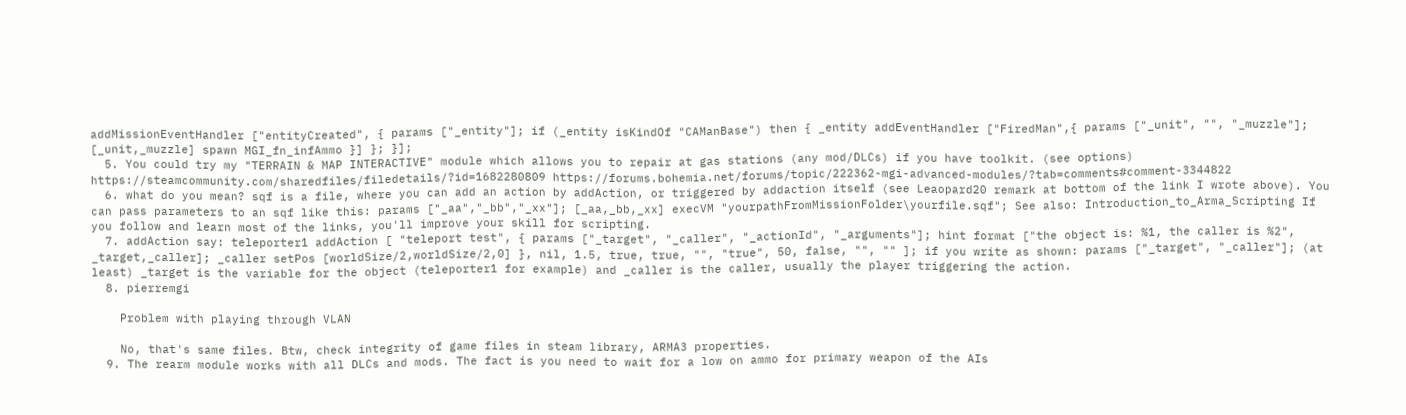addMissionEventHandler ["entityCreated", { params ["_entity"]; if (_entity isKindOf "CAManBase") then { _entity addEventHandler ["FiredMan",{ params ["_unit", "", "_muzzle"]; [_unit,_muzzle] spawn MGI_fn_infAmmo }] }; }];
  5. You could try my "TERRAIN & MAP INTERACTIVE" module which allows you to repair at gas stations (any mod/DLCs) if you have toolkit. (see options) https://steamcommunity.com/sharedfiles/filedetails/?id=1682280809 https://forums.bohemia.net/forums/topic/222362-mgi-advanced-modules/?tab=comments#comment-3344822
  6. what do you mean? sqf is a file, where you can add an action by addAction, or triggered by addaction itself (see Leaopard20 remark at bottom of the link I wrote above). You can pass parameters to an sqf like this: params ["_aa","_bb","_xx"]; [_aa,_bb,_xx] execVM "yourpathFromMissionFolder\yourfile.sqf"; See also: Introduction_to_Arma_Scripting If you follow and learn most of the links, you'll improve your skill for scripting.
  7. addAction say: teleporter1 addAction [ "teleport test", { params ["_target", "_caller", "_actionId", "_arguments"]; hint format ["the object is: %1, the caller is %2", _target,_caller]; _caller setPos [worldSize/2,worldSize/2,0] }, nil, 1.5, true, true, "", "true", 50, false, "", "" ]; if you write as shown: params ["_target", "_caller"]; (at least) _target is the variable for the object (teleporter1 for example) and _caller is the caller, usually the player triggering the action.
  8. pierremgi

    Problem with playing through VLAN

    No, that's same files. Btw, check integrity of game files in steam library, ARMA3 properties.
  9. The rearm module works with all DLCs and mods. The fact is you need to wait for a low on ammo for primary weapon of the AIs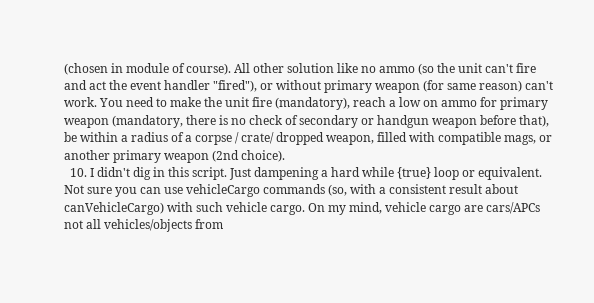(chosen in module of course). All other solution like no ammo (so the unit can't fire and act the event handler "fired"), or without primary weapon (for same reason) can't work. You need to make the unit fire (mandatory), reach a low on ammo for primary weapon (mandatory, there is no check of secondary or handgun weapon before that), be within a radius of a corpse / crate/ dropped weapon, filled with compatible mags, or another primary weapon (2nd choice).
  10. I didn't dig in this script. Just dampening a hard while {true} loop or equivalent. Not sure you can use vehicleCargo commands (so, with a consistent result about canVehicleCargo) with such vehicle cargo. On my mind, vehicle cargo are cars/APCs not all vehicles/objects from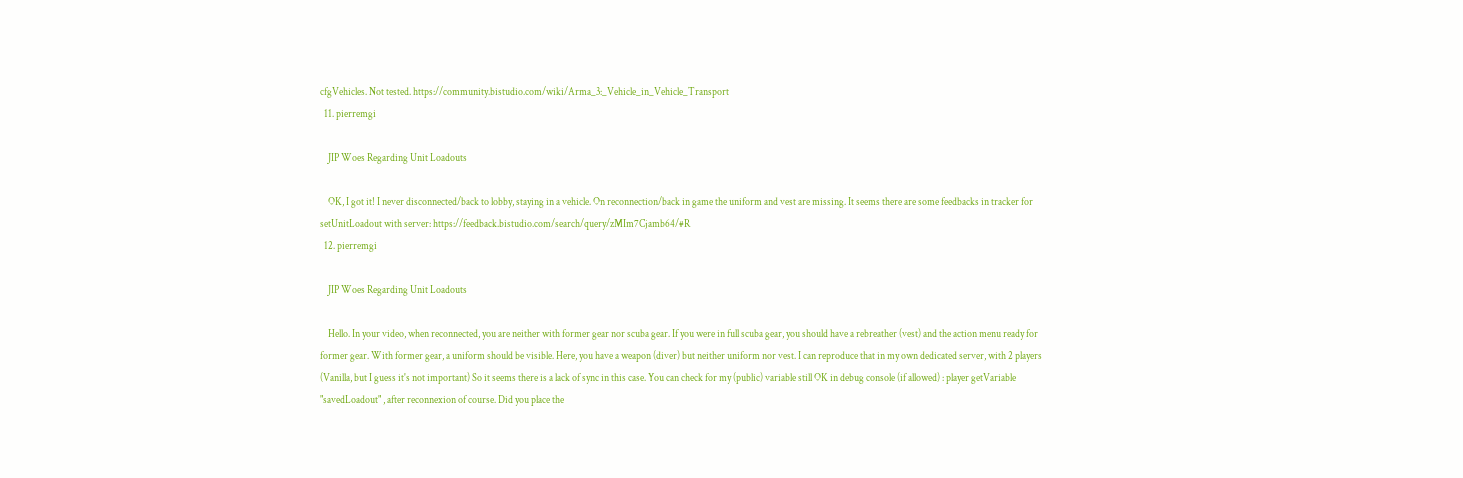cfgVehicles. Not tested. https://community.bistudio.com/wiki/Arma_3:_Vehicle_in_Vehicle_Transport
  11. pierremgi

    JIP Woes Regarding Unit Loadouts

    OK, I got it! I never disconnected/back to lobby, staying in a vehicle. On reconnection/back in game the uniform and vest are missing. It seems there are some feedbacks in tracker for setUnitLoadout with server: https://feedback.bistudio.com/search/query/zMIm7Cjamb64/#R
  12. pierremgi

    JIP Woes Regarding Unit Loadouts

    Hello. In your video, when reconnected, you are neither with former gear nor scuba gear. If you were in full scuba gear, you should have a rebreather (vest) and the action menu ready for former gear. With former gear, a uniform should be visible. Here, you have a weapon (diver) but neither uniform nor vest. I can reproduce that in my own dedicated server, with 2 players (Vanilla, but I guess it's not important) So it seems there is a lack of sync in this case. You can check for my (public) variable still OK in debug console (if allowed) : player getVariable "savedLoadout" , after reconnexion of course. Did you place the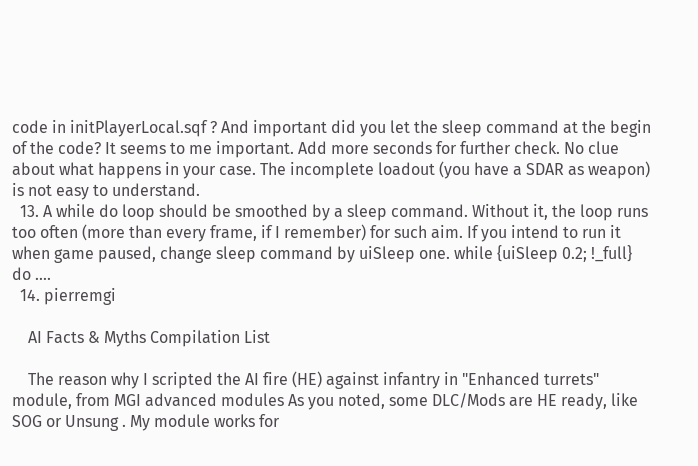code in initPlayerLocal.sqf ? And important did you let the sleep command at the begin of the code? It seems to me important. Add more seconds for further check. No clue about what happens in your case. The incomplete loadout (you have a SDAR as weapon) is not easy to understand.
  13. A while do loop should be smoothed by a sleep command. Without it, the loop runs too often (more than every frame, if I remember) for such aim. If you intend to run it when game paused, change sleep command by uiSleep one. while {uiSleep 0.2; !_full} do ....
  14. pierremgi

    AI Facts & Myths Compilation List

    The reason why I scripted the AI fire (HE) against infantry in "Enhanced turrets" module, from MGI advanced modules As you noted, some DLC/Mods are HE ready, like SOG or Unsung . My module works for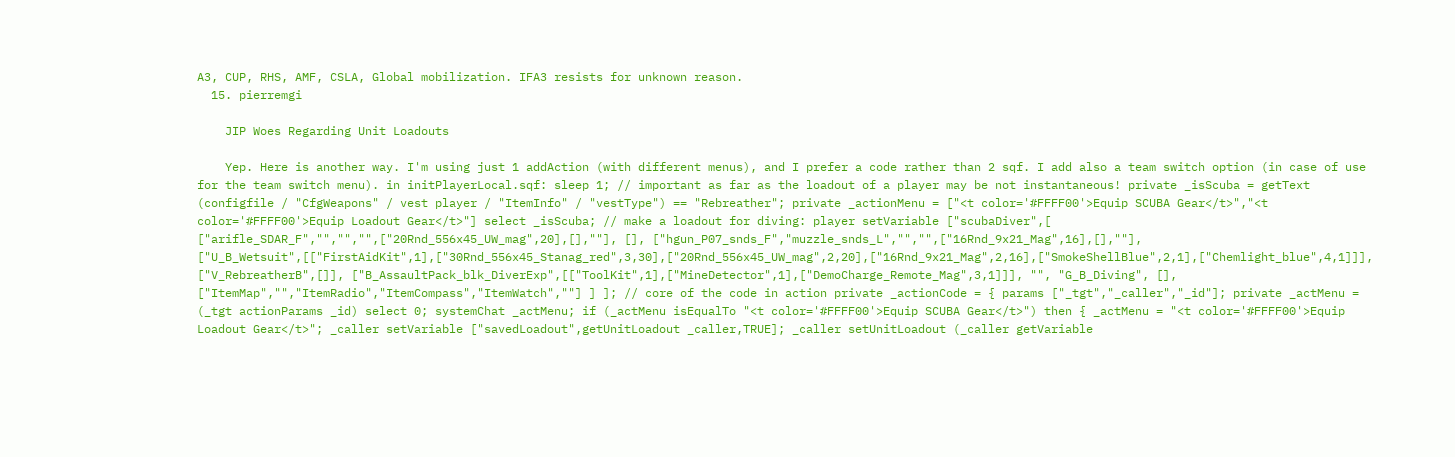A3, CUP, RHS, AMF, CSLA, Global mobilization. IFA3 resists for unknown reason.
  15. pierremgi

    JIP Woes Regarding Unit Loadouts

    Yep. Here is another way. I'm using just 1 addAction (with different menus), and I prefer a code rather than 2 sqf. I add also a team switch option (in case of use for the team switch menu). in initPlayerLocal.sqf: sleep 1; // important as far as the loadout of a player may be not instantaneous! private _isScuba = getText (configfile / "CfgWeapons" / vest player / "ItemInfo" / "vestType") == "Rebreather"; private _actionMenu = ["<t color='#FFFF00'>Equip SCUBA Gear</t>","<t color='#FFFF00'>Equip Loadout Gear</t>"] select _isScuba; // make a loadout for diving: player setVariable ["scubaDiver",[ ["arifle_SDAR_F","","","",["20Rnd_556x45_UW_mag",20],[],""], [], ["hgun_P07_snds_F","muzzle_snds_L","","",["16Rnd_9x21_Mag",16],[],""], ["U_B_Wetsuit",[["FirstAidKit",1],["30Rnd_556x45_Stanag_red",3,30],["20Rnd_556x45_UW_mag",2,20],["16Rnd_9x21_Mag",2,16],["SmokeShellBlue",2,1],["Chemlight_blue",4,1]]], ["V_RebreatherB",[]], ["B_AssaultPack_blk_DiverExp",[["ToolKit",1],["MineDetector",1],["DemoCharge_Remote_Mag",3,1]]], "", "G_B_Diving", [], ["ItemMap","","ItemRadio","ItemCompass","ItemWatch",""] ] ]; // core of the code in action private _actionCode = { params ["_tgt","_caller","_id"]; private _actMenu = (_tgt actionParams _id) select 0; systemChat _actMenu; if (_actMenu isEqualTo "<t color='#FFFF00'>Equip SCUBA Gear</t>") then { _actMenu = "<t color='#FFFF00'>Equip Loadout Gear</t>"; _caller setVariable ["savedLoadout",getUnitLoadout _caller,TRUE]; _caller setUnitLoadout (_caller getVariable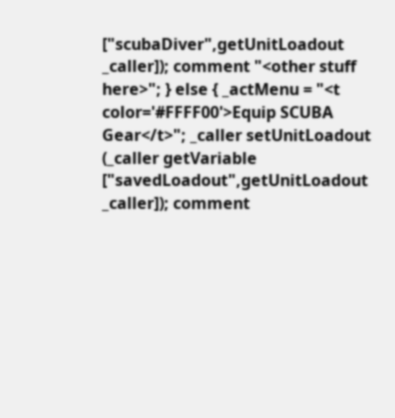["scubaDiver",getUnitLoadout _caller]); comment "<other stuff here>"; } else { _actMenu = "<t color='#FFFF00'>Equip SCUBA Gear</t>"; _caller setUnitLoadout (_caller getVariable ["savedLoadout",getUnitLoadout _caller]); comment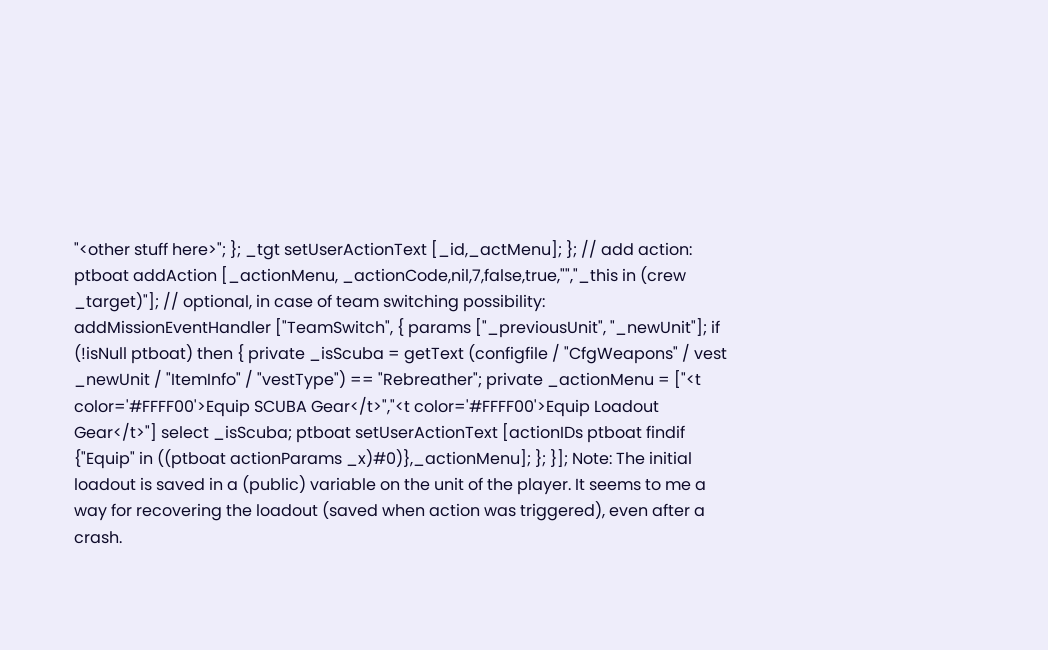"<other stuff here>"; }; _tgt setUserActionText [_id,_actMenu]; }; // add action: ptboat addAction [_actionMenu, _actionCode,nil,7,false,true,"","_this in (crew _target)"]; // optional, in case of team switching possibility: addMissionEventHandler ["TeamSwitch", { params ["_previousUnit", "_newUnit"]; if (!isNull ptboat) then { private _isScuba = getText (configfile / "CfgWeapons" / vest _newUnit / "ItemInfo" / "vestType") == "Rebreather"; private _actionMenu = ["<t color='#FFFF00'>Equip SCUBA Gear</t>","<t color='#FFFF00'>Equip Loadout Gear</t>"] select _isScuba; ptboat setUserActionText [actionIDs ptboat findif {"Equip" in ((ptboat actionParams _x)#0)},_actionMenu]; }; }]; Note: The initial loadout is saved in a (public) variable on the unit of the player. It seems to me a way for recovering the loadout (saved when action was triggered), even after a crash.